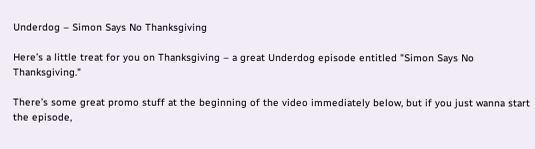Underdog – Simon Says No Thanksgiving

Here’s a little treat for you on Thanksgiving – a great Underdog episode entitled "Simon Says No Thanksgiving."

There’s some great promo stuff at the beginning of the video immediately below, but if you just wanna start the episode,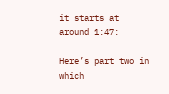it starts at around 1:47:

Here’s part two in which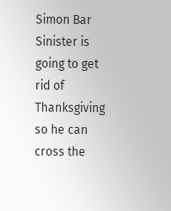Simon Bar Sinister is going to get rid of Thanksgiving so he can cross the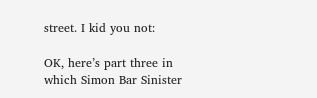street. I kid you not:

OK, here’s part three in which Simon Bar Sinister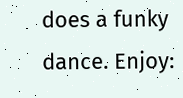does a funky dance. Enjoy: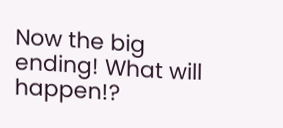Now the big ending! What will happen!?